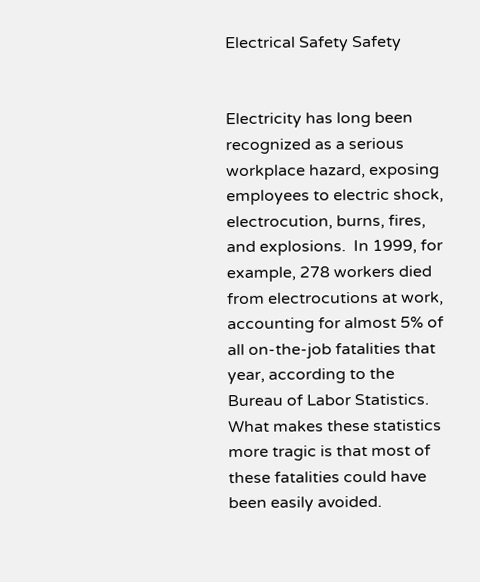Electrical Safety Safety


Electricity has long been recognized as a serious workplace hazard, exposing employees to electric shock, electrocution, burns, fires, and explosions.  In 1999, for example, 278 workers died from electrocutions at work, accounting for almost 5% of all on-the-job fatalities that year, according to the Bureau of Labor Statistics.  What makes these statistics more tragic is that most of these fatalities could have been easily avoided.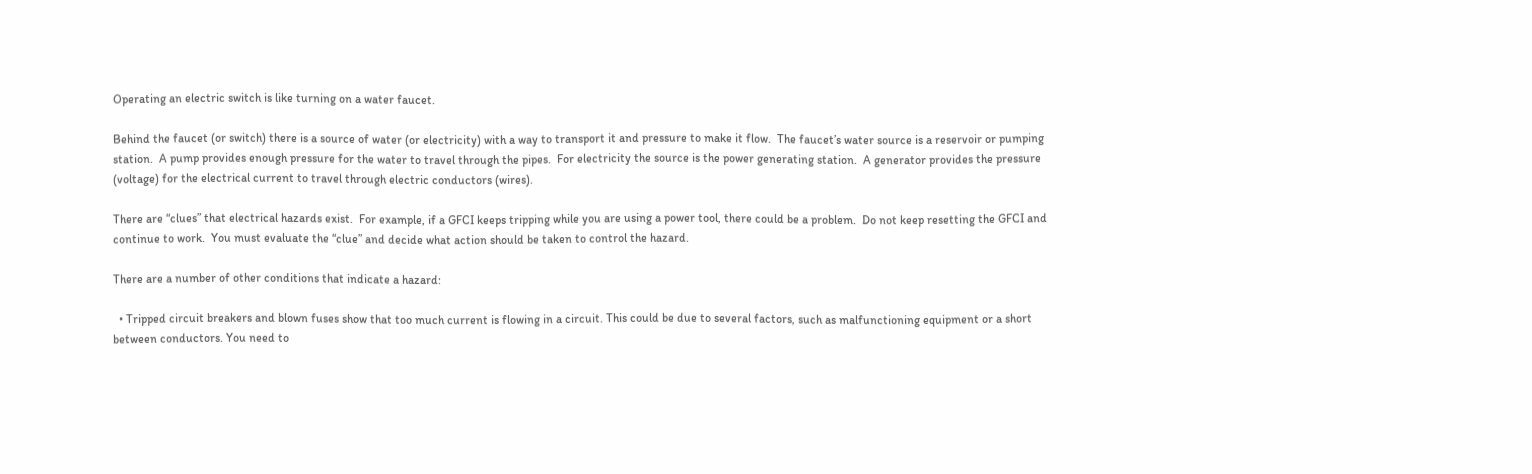Operating an electric switch is like turning on a water faucet.

Behind the faucet (or switch) there is a source of water (or electricity) with a way to transport it and pressure to make it flow.  The faucet’s water source is a reservoir or pumping station.  A pump provides enough pressure for the water to travel through the pipes.  For electricity the source is the power generating station.  A generator provides the pressure (voltage) for the electrical current to travel through electric conductors (wires).

There are “clues” that electrical hazards exist.  For example, if a GFCI keeps tripping while you are using a power tool, there could be a problem.  Do not keep resetting the GFCI and continue to work.  You must evaluate the “clue” and decide what action should be taken to control the hazard.

There are a number of other conditions that indicate a hazard:

  • Tripped circuit breakers and blown fuses show that too much current is flowing in a circuit. This could be due to several factors, such as malfunctioning equipment or a short between conductors. You need to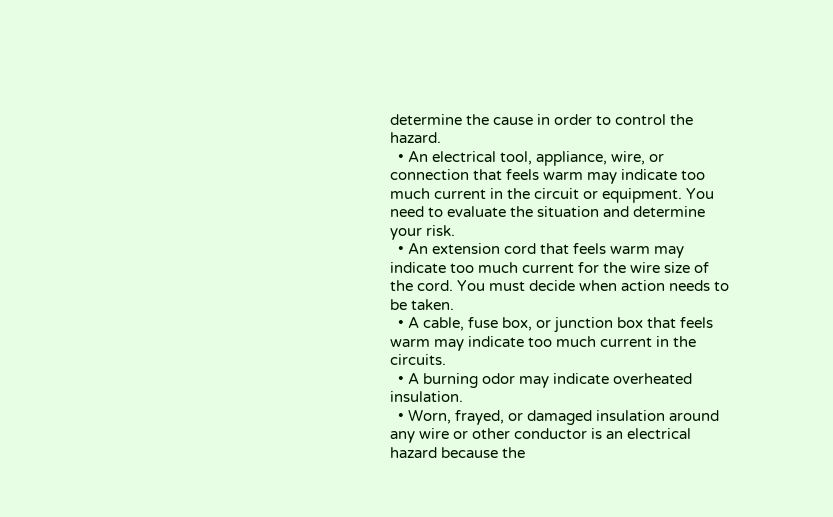determine the cause in order to control the hazard.
  • An electrical tool, appliance, wire, or connection that feels warm may indicate too much current in the circuit or equipment. You need to evaluate the situation and determine your risk.
  • An extension cord that feels warm may indicate too much current for the wire size of the cord. You must decide when action needs to be taken.
  • A cable, fuse box, or junction box that feels warm may indicate too much current in the circuits.
  • A burning odor may indicate overheated insulation.
  • Worn, frayed, or damaged insulation around any wire or other conductor is an electrical hazard because the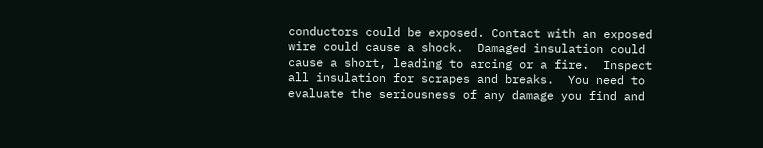conductors could be exposed. Contact with an exposed wire could cause a shock.  Damaged insulation could cause a short, leading to arcing or a fire.  Inspect all insulation for scrapes and breaks.  You need to evaluate the seriousness of any damage you find and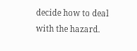decide how to deal with the hazard.